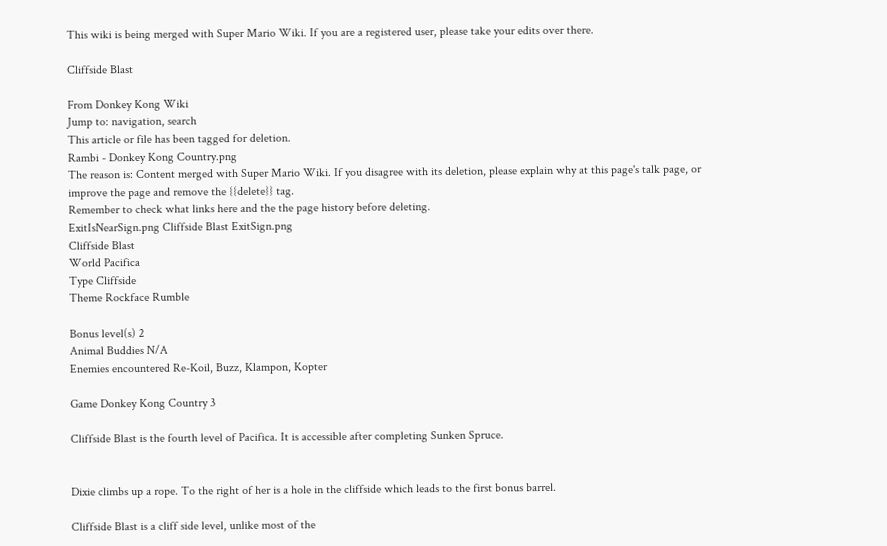This wiki is being merged with Super Mario Wiki. If you are a registered user, please take your edits over there.

Cliffside Blast

From Donkey Kong Wiki
Jump to: navigation, search
This article or file has been tagged for deletion.
Rambi - Donkey Kong Country.png
The reason is: Content merged with Super Mario Wiki. If you disagree with its deletion, please explain why at this page's talk page, or improve the page and remove the {{delete}} tag.
Remember to check what links here and the the page history before deleting.
ExitIsNearSign.png Cliffside Blast ExitSign.png
Cliffside Blast
World Pacifica
Type Cliffside
Theme Rockface Rumble

Bonus level(s) 2
Animal Buddies N/A
Enemies encountered Re-Koil, Buzz, Klampon, Kopter

Game Donkey Kong Country 3

Cliffside Blast is the fourth level of Pacifica. It is accessible after completing Sunken Spruce.


Dixie climbs up a rope. To the right of her is a hole in the cliffside which leads to the first bonus barrel.

Cliffside Blast is a cliff side level, unlike most of the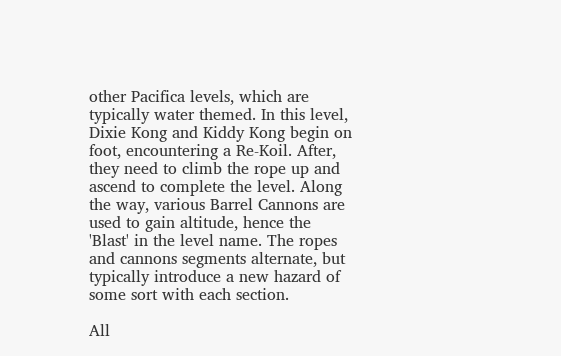other Pacifica levels, which are typically water themed. In this level, Dixie Kong and Kiddy Kong begin on foot, encountering a Re-Koil. After, they need to climb the rope up and ascend to complete the level. Along the way, various Barrel Cannons are used to gain altitude, hence the 'Blast' in the level name. The ropes and cannons segments alternate, but typically introduce a new hazard of some sort with each section.

All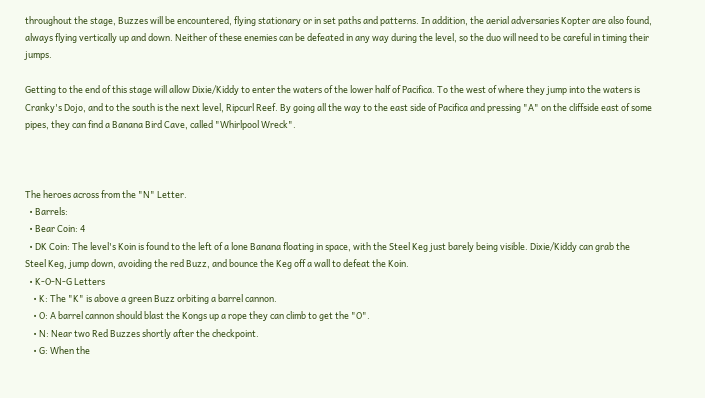throughout the stage, Buzzes will be encountered, flying stationary or in set paths and patterns. In addition, the aerial adversaries Kopter are also found, always flying vertically up and down. Neither of these enemies can be defeated in any way during the level, so the duo will need to be careful in timing their jumps.

Getting to the end of this stage will allow Dixie/Kiddy to enter the waters of the lower half of Pacifica. To the west of where they jump into the waters is Cranky's Dojo, and to the south is the next level, Ripcurl Reef. By going all the way to the east side of Pacifica and pressing "A" on the cliffside east of some pipes, they can find a Banana Bird Cave, called "Whirlpool Wreck".



The heroes across from the "N" Letter.
  • Barrels:
  • Bear Coin: 4
  • DK Coin: The level's Koin is found to the left of a lone Banana floating in space, with the Steel Keg just barely being visible. Dixie/Kiddy can grab the Steel Keg, jump down, avoiding the red Buzz, and bounce the Keg off a wall to defeat the Koin.
  • K-O-N-G Letters
    • K: The "K" is above a green Buzz orbiting a barrel cannon.
    • O: A barrel cannon should blast the Kongs up a rope they can climb to get the "O".
    • N: Near two Red Buzzes shortly after the checkpoint.
    • G: When the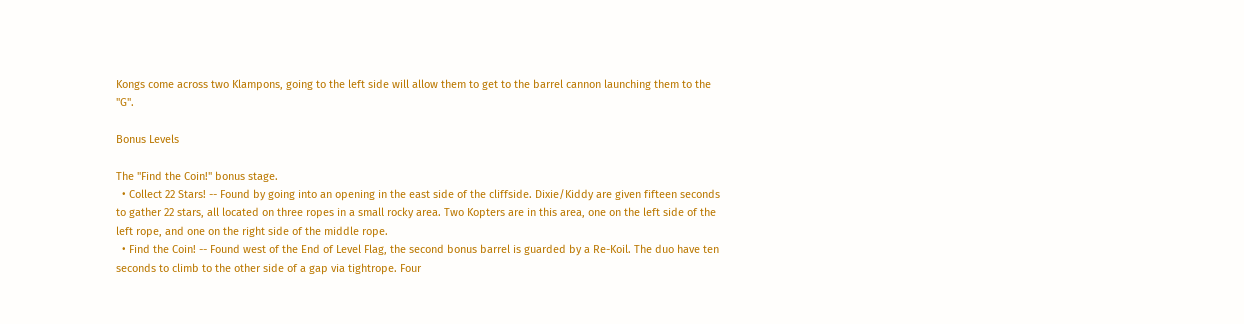Kongs come across two Klampons, going to the left side will allow them to get to the barrel cannon launching them to the "G".

Bonus Levels

The "Find the Coin!" bonus stage.
  • Collect 22 Stars! -- Found by going into an opening in the east side of the cliffside. Dixie/Kiddy are given fifteen seconds to gather 22 stars, all located on three ropes in a small rocky area. Two Kopters are in this area, one on the left side of the left rope, and one on the right side of the middle rope.
  • Find the Coin! -- Found west of the End of Level Flag, the second bonus barrel is guarded by a Re-Koil. The duo have ten seconds to climb to the other side of a gap via tightrope. Four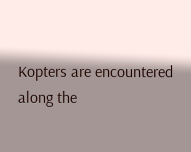Kopters are encountered along the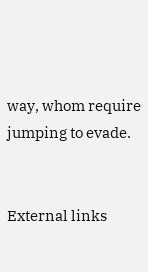way, whom require jumping to evade.


External links